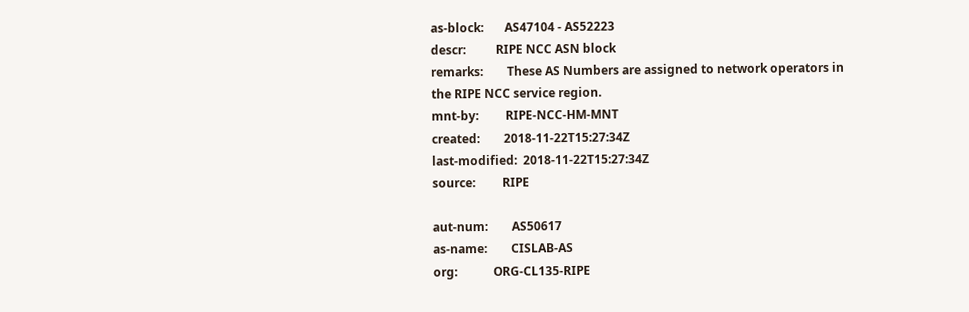as-block:       AS47104 - AS52223
descr:          RIPE NCC ASN block
remarks:        These AS Numbers are assigned to network operators in the RIPE NCC service region.
mnt-by:         RIPE-NCC-HM-MNT
created:        2018-11-22T15:27:34Z
last-modified:  2018-11-22T15:27:34Z
source:         RIPE

aut-num:        AS50617
as-name:        CISLAB-AS
org:            ORG-CL135-RIPE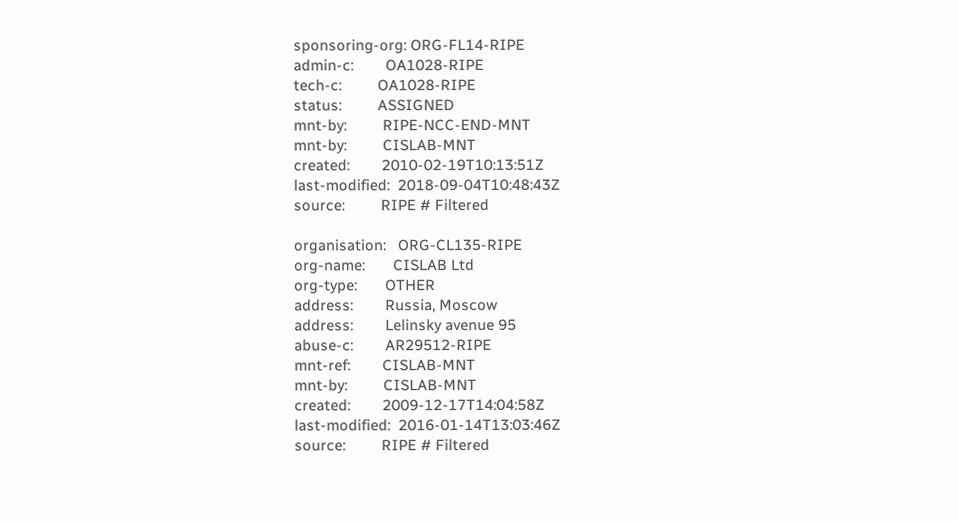sponsoring-org: ORG-FL14-RIPE
admin-c:        OA1028-RIPE
tech-c:         OA1028-RIPE
status:         ASSIGNED
mnt-by:         RIPE-NCC-END-MNT
mnt-by:         CISLAB-MNT
created:        2010-02-19T10:13:51Z
last-modified:  2018-09-04T10:48:43Z
source:         RIPE # Filtered

organisation:   ORG-CL135-RIPE
org-name:       CISLAB Ltd
org-type:       OTHER
address:        Russia, Moscow
address:        Lelinsky avenue 95
abuse-c:        AR29512-RIPE
mnt-ref:        CISLAB-MNT
mnt-by:         CISLAB-MNT
created:        2009-12-17T14:04:58Z
last-modified:  2016-01-14T13:03:46Z
source:         RIPE # Filtered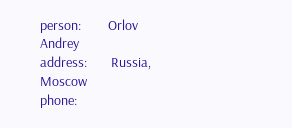person:         Orlov Andrey
address:        Russia, Moscow
phone: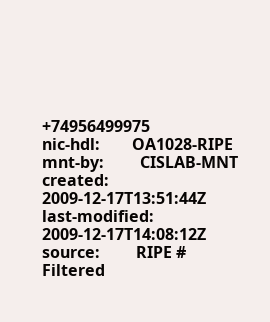+74956499975
nic-hdl:        OA1028-RIPE
mnt-by:         CISLAB-MNT
created:        2009-12-17T13:51:44Z
last-modified:  2009-12-17T14:08:12Z
source:         RIPE # Filtered